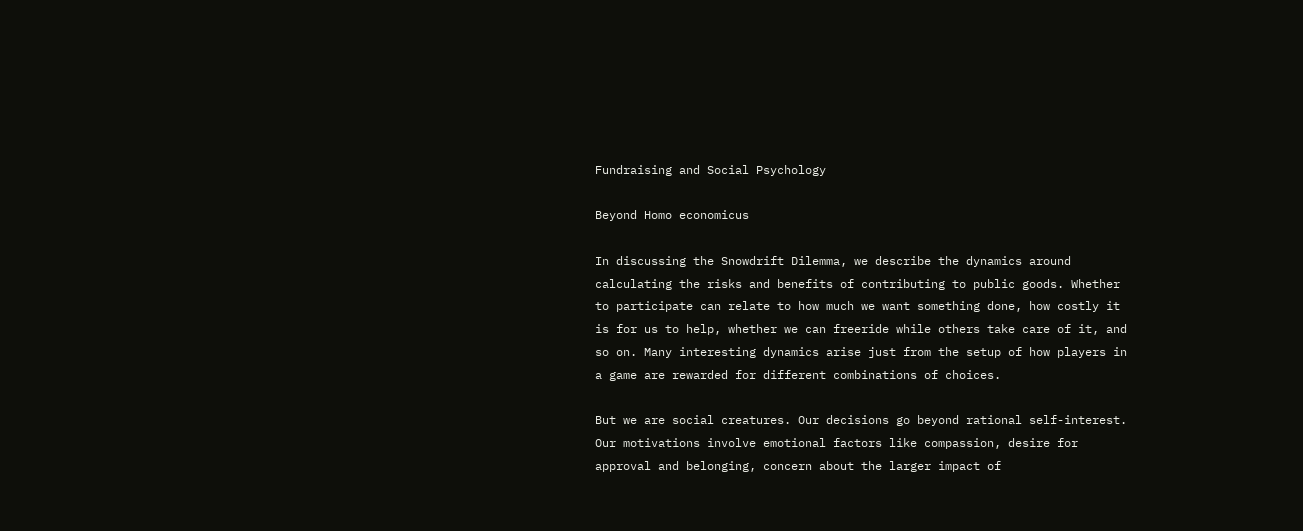Fundraising and Social Psychology

Beyond Homo economicus

In discussing the Snowdrift Dilemma, we describe the dynamics around calculating the risks and benefits of contributing to public goods. Whether to participate can relate to how much we want something done, how costly it is for us to help, whether we can freeride while others take care of it, and so on. Many interesting dynamics arise just from the setup of how players in a game are rewarded for different combinations of choices.

But we are social creatures. Our decisions go beyond rational self-interest. Our motivations involve emotional factors like compassion, desire for approval and belonging, concern about the larger impact of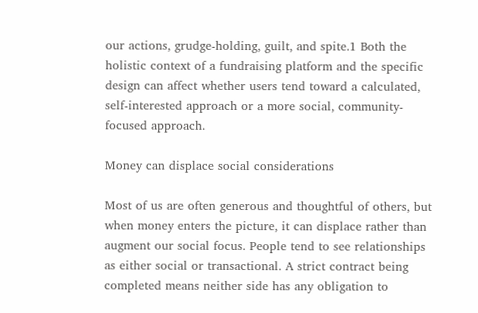our actions, grudge-holding, guilt, and spite.1 Both the holistic context of a fundraising platform and the specific design can affect whether users tend toward a calculated, self-interested approach or a more social, community-focused approach.

Money can displace social considerations

Most of us are often generous and thoughtful of others, but when money enters the picture, it can displace rather than augment our social focus. People tend to see relationships as either social or transactional. A strict contract being completed means neither side has any obligation to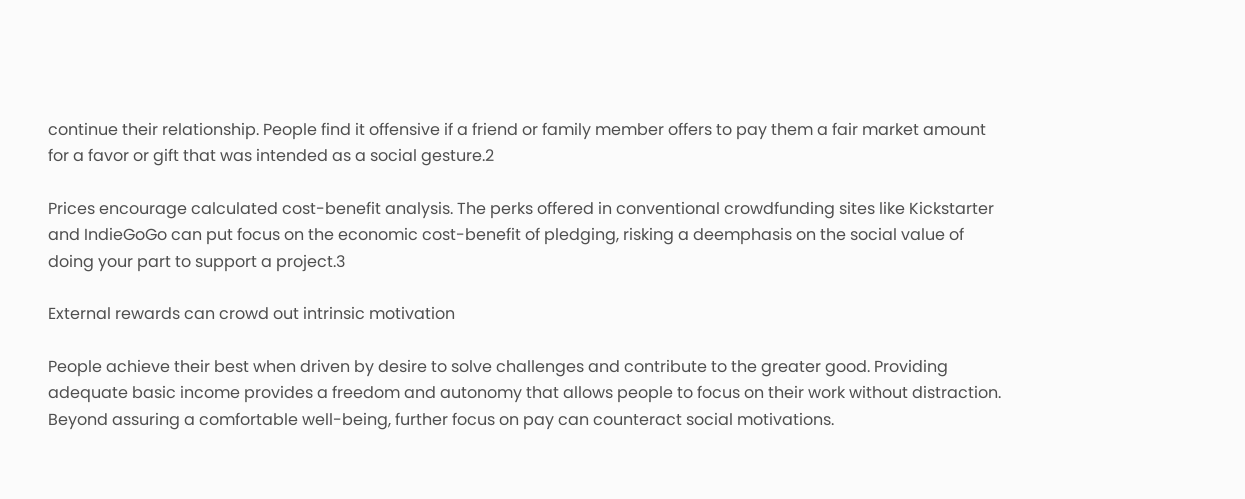continue their relationship. People find it offensive if a friend or family member offers to pay them a fair market amount for a favor or gift that was intended as a social gesture.2

Prices encourage calculated cost-benefit analysis. The perks offered in conventional crowdfunding sites like Kickstarter and IndieGoGo can put focus on the economic cost-benefit of pledging, risking a deemphasis on the social value of doing your part to support a project.3

External rewards can crowd out intrinsic motivation

People achieve their best when driven by desire to solve challenges and contribute to the greater good. Providing adequate basic income provides a freedom and autonomy that allows people to focus on their work without distraction. Beyond assuring a comfortable well-being, further focus on pay can counteract social motivations.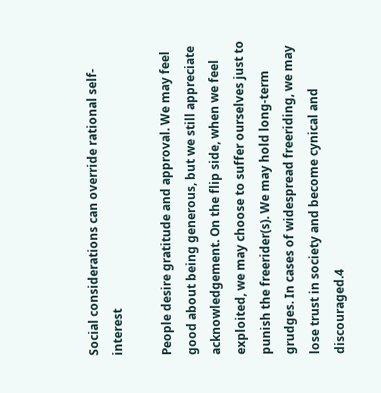Social considerations can override rational self-interest

People desire gratitude and approval. We may feel good about being generous, but we still appreciate acknowledgement. On the flip side, when we feel exploited, we may choose to suffer ourselves just to punish the freerider(s). We may hold long-term grudges. In cases of widespread freeriding, we may lose trust in society and become cynical and discouraged.4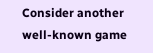Consider another well-known game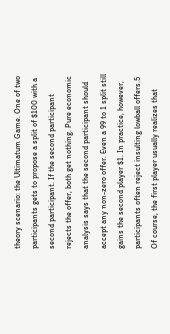theory scenario: the Ultimatum Game. One of two participants gets to propose a split of $100 with a second participant. If the second participant rejects the offer, both get nothing. Pure economic analysis says that the second participant should accept any non-zero offer. Even a 99 to 1 split still gains the second player $1. In practice, however, participants often reject insulting lowball offers.5 Of course, the first player usually realizes that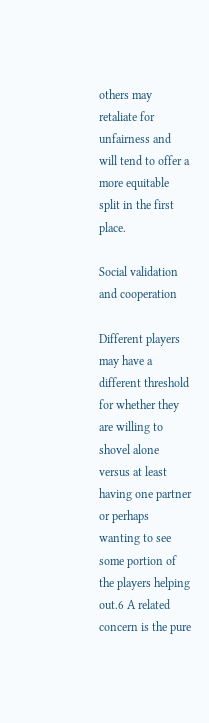others may retaliate for unfairness and will tend to offer a more equitable split in the first place.

Social validation and cooperation

Different players may have a different threshold for whether they are willing to shovel alone versus at least having one partner or perhaps wanting to see some portion of the players helping out.6 A related concern is the pure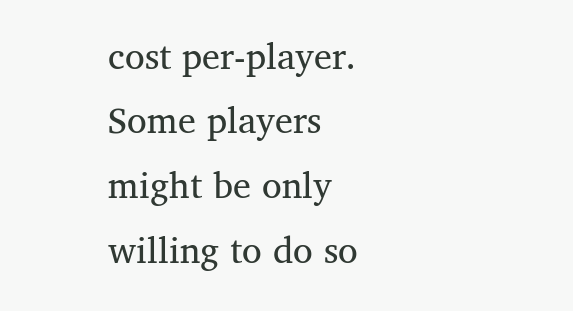cost per-player. Some players might be only willing to do so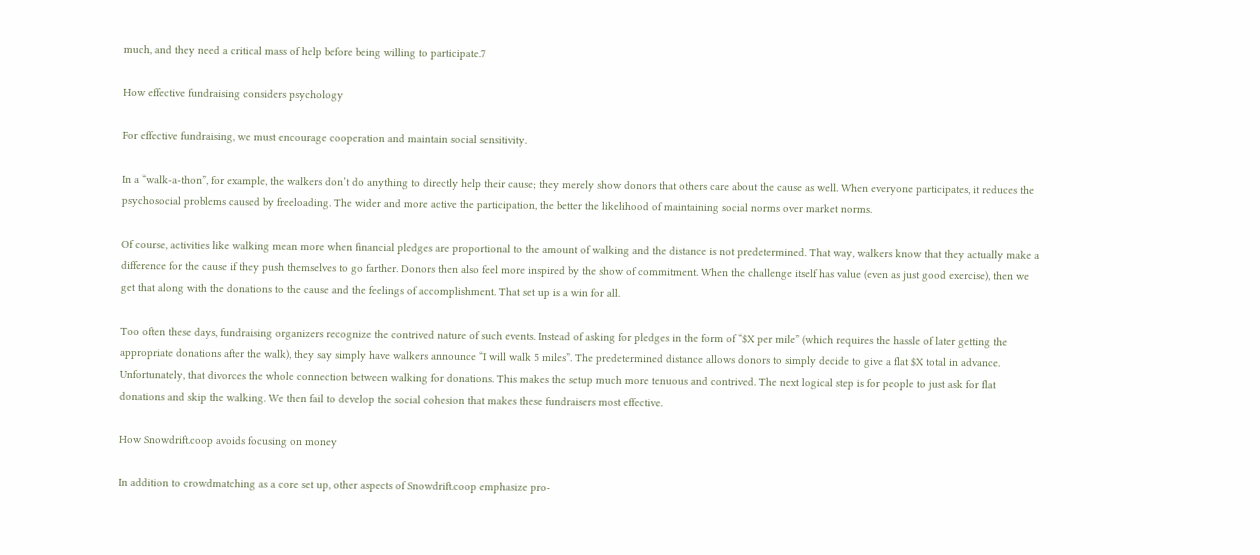much, and they need a critical mass of help before being willing to participate.7

How effective fundraising considers psychology

For effective fundraising, we must encourage cooperation and maintain social sensitivity.

In a “walk-a-thon”, for example, the walkers don’t do anything to directly help their cause; they merely show donors that others care about the cause as well. When everyone participates, it reduces the psychosocial problems caused by freeloading. The wider and more active the participation, the better the likelihood of maintaining social norms over market norms.

Of course, activities like walking mean more when financial pledges are proportional to the amount of walking and the distance is not predetermined. That way, walkers know that they actually make a difference for the cause if they push themselves to go farther. Donors then also feel more inspired by the show of commitment. When the challenge itself has value (even as just good exercise), then we get that along with the donations to the cause and the feelings of accomplishment. That set up is a win for all.

Too often these days, fundraising organizers recognize the contrived nature of such events. Instead of asking for pledges in the form of “$X per mile” (which requires the hassle of later getting the appropriate donations after the walk), they say simply have walkers announce “I will walk 5 miles”. The predetermined distance allows donors to simply decide to give a flat $X total in advance. Unfortunately, that divorces the whole connection between walking for donations. This makes the setup much more tenuous and contrived. The next logical step is for people to just ask for flat donations and skip the walking. We then fail to develop the social cohesion that makes these fundraisers most effective.

How Snowdrift.coop avoids focusing on money

In addition to crowdmatching as a core set up, other aspects of Snowdrift.coop emphasize pro-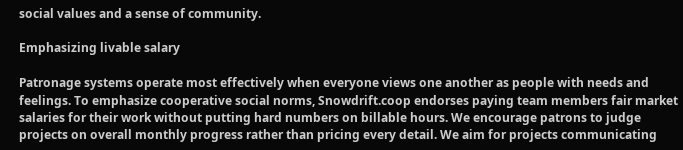social values and a sense of community.

Emphasizing livable salary

Patronage systems operate most effectively when everyone views one another as people with needs and feelings. To emphasize cooperative social norms, Snowdrift.coop endorses paying team members fair market salaries for their work without putting hard numbers on billable hours. We encourage patrons to judge projects on overall monthly progress rather than pricing every detail. We aim for projects communicating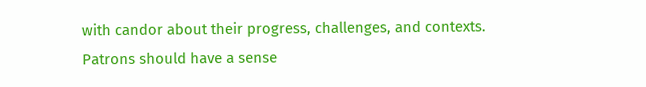with candor about their progress, challenges, and contexts. Patrons should have a sense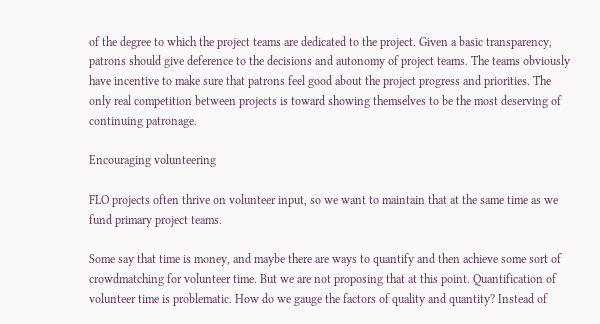of the degree to which the project teams are dedicated to the project. Given a basic transparency, patrons should give deference to the decisions and autonomy of project teams. The teams obviously have incentive to make sure that patrons feel good about the project progress and priorities. The only real competition between projects is toward showing themselves to be the most deserving of continuing patronage.

Encouraging volunteering

FLO projects often thrive on volunteer input, so we want to maintain that at the same time as we fund primary project teams.

Some say that time is money, and maybe there are ways to quantify and then achieve some sort of crowdmatching for volunteer time. But we are not proposing that at this point. Quantification of volunteer time is problematic. How do we gauge the factors of quality and quantity? Instead of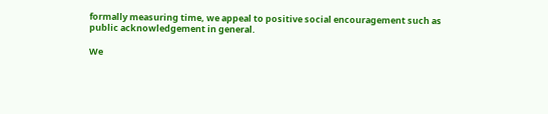formally measuring time, we appeal to positive social encouragement such as public acknowledgement in general.

We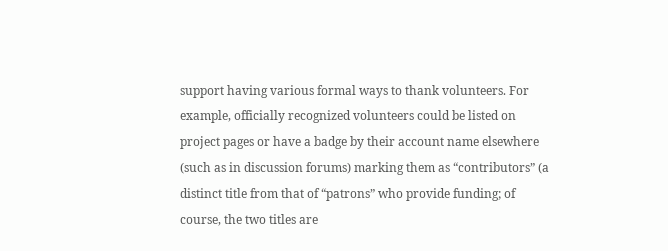support having various formal ways to thank volunteers. For example, officially recognized volunteers could be listed on project pages or have a badge by their account name elsewhere (such as in discussion forums) marking them as “contributors” (a distinct title from that of “patrons” who provide funding; of course, the two titles are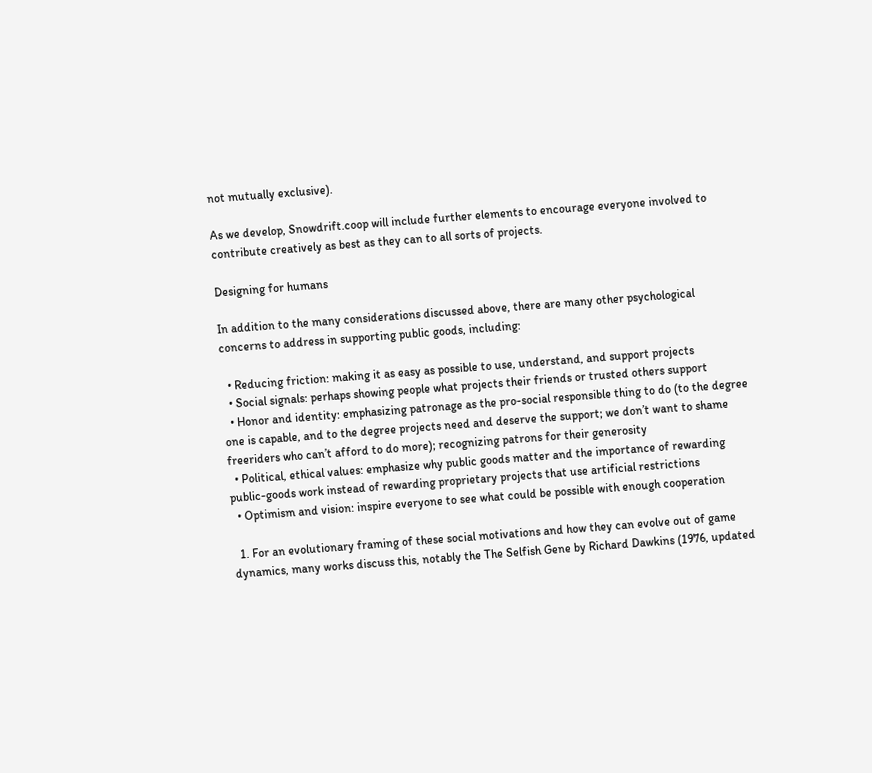not mutually exclusive).

As we develop, Snowdrift.coop will include further elements to encourage everyone involved to contribute creatively as best as they can to all sorts of projects.

Designing for humans

In addition to the many considerations discussed above, there are many other psychological concerns to address in supporting public goods, including:

  • Reducing friction: making it as easy as possible to use, understand, and support projects
  • Social signals: perhaps showing people what projects their friends or trusted others support
  • Honor and identity: emphasizing patronage as the pro-social responsible thing to do (to the degree one is capable, and to the degree projects need and deserve the support; we don’t want to shame freeriders who can’t afford to do more); recognizing patrons for their generosity
  • Political, ethical values: emphasize why public goods matter and the importance of rewarding public-goods work instead of rewarding proprietary projects that use artificial restrictions
  • Optimism and vision: inspire everyone to see what could be possible with enough cooperation

  1. For an evolutionary framing of these social motivations and how they can evolve out of game dynamics, many works discuss this, notably the The Selfish Gene by Richard Dawkins (1976, updated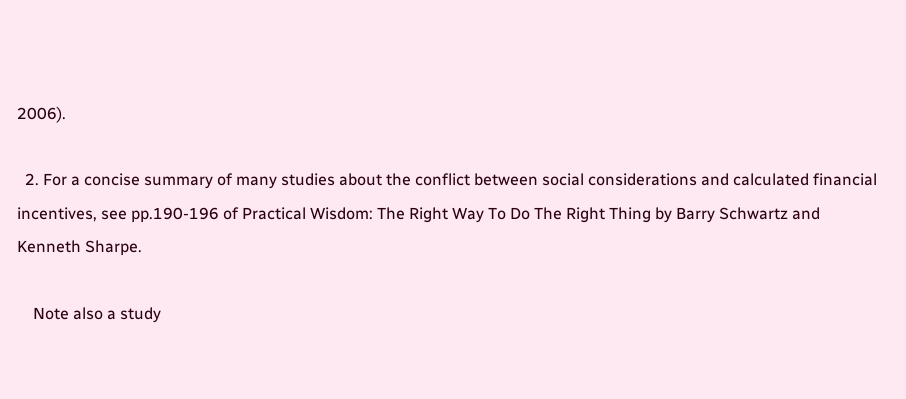2006).

  2. For a concise summary of many studies about the conflict between social considerations and calculated financial incentives, see pp.190-196 of Practical Wisdom: The Right Way To Do The Right Thing by Barry Schwartz and Kenneth Sharpe.

    Note also a study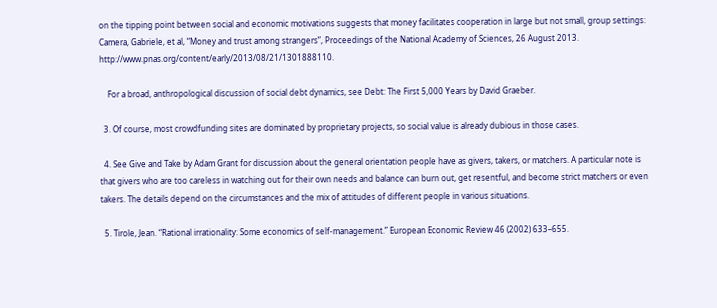on the tipping point between social and economic motivations suggests that money facilitates cooperation in large but not small, group settings: Camera, Gabriele, et al, “Money and trust among strangers”, Proceedings of the National Academy of Sciences, 26 August 2013. http://www.pnas.org/content/early/2013/08/21/1301888110.

    For a broad, anthropological discussion of social debt dynamics, see Debt: The First 5,000 Years by David Graeber.

  3. Of course, most crowdfunding sites are dominated by proprietary projects, so social value is already dubious in those cases.

  4. See Give and Take by Adam Grant for discussion about the general orientation people have as givers, takers, or matchers. A particular note is that givers who are too careless in watching out for their own needs and balance can burn out, get resentful, and become strict matchers or even takers. The details depend on the circumstances and the mix of attitudes of different people in various situations.

  5. Tirole, Jean. “Rational irrationality: Some economics of self-management.” European Economic Review 46 (2002) 633–655.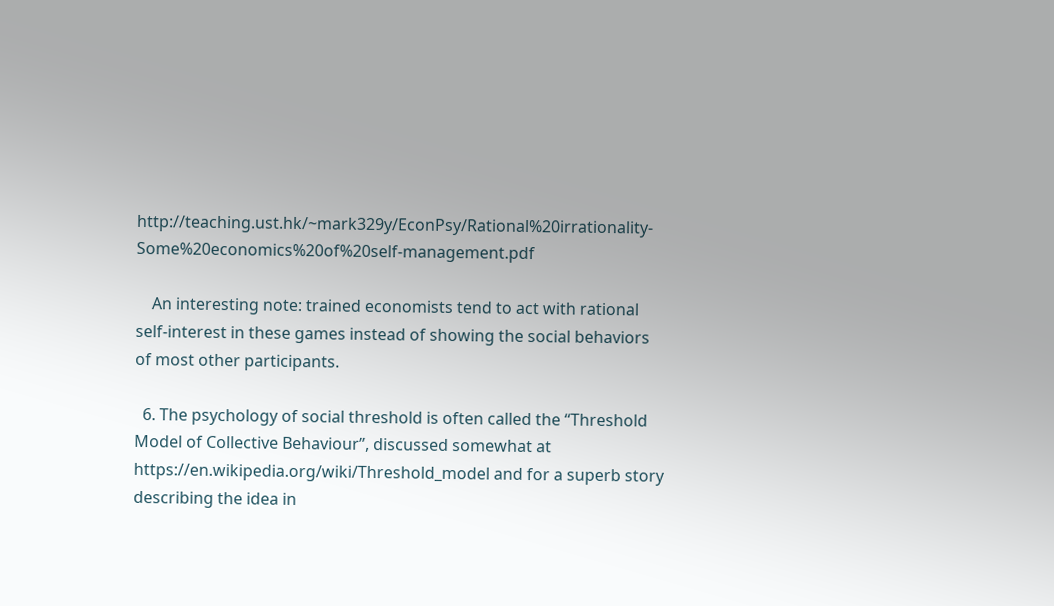http://teaching.ust.hk/~mark329y/EconPsy/Rational%20irrationality-Some%20economics%20of%20self-management.pdf

    An interesting note: trained economists tend to act with rational self-interest in these games instead of showing the social behaviors of most other participants.

  6. The psychology of social threshold is often called the “Threshold Model of Collective Behaviour”, discussed somewhat at https://en.wikipedia.org/wiki/Threshold_model and for a superb story describing the idea in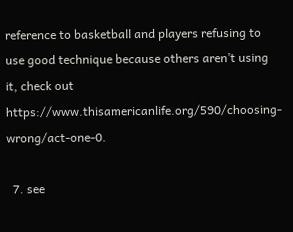reference to basketball and players refusing to use good technique because others aren’t using it, check out https://www.thisamericanlife.org/590/choosing-wrong/act-one-0.

  7. see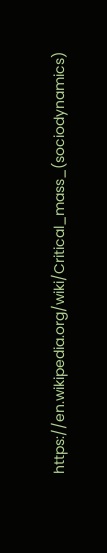https://en.wikipedia.org/wiki/Critical_mass_(sociodynamics)